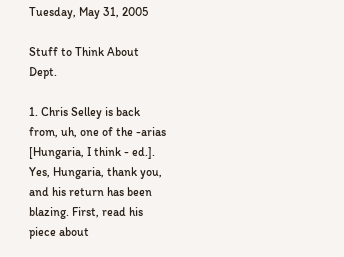Tuesday, May 31, 2005

Stuff to Think About Dept.

1. Chris Selley is back from, uh, one of the -arias [Hungaria, I think - ed.]. Yes, Hungaria, thank you, and his return has been blazing. First, read his piece about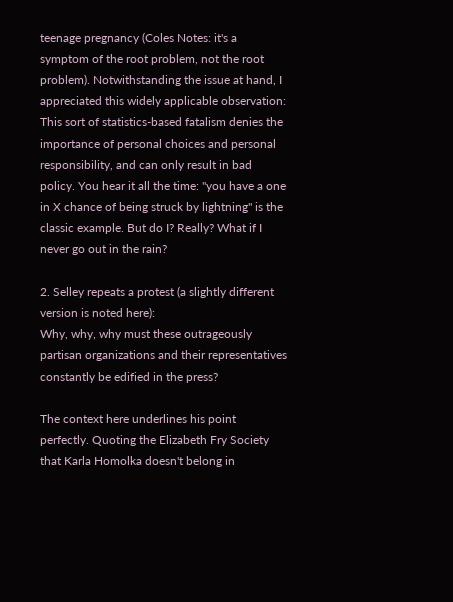teenage pregnancy (Coles Notes: it's a symptom of the root problem, not the root problem). Notwithstanding the issue at hand, I appreciated this widely applicable observation:
This sort of statistics-based fatalism denies the importance of personal choices and personal responsibility, and can only result in bad policy. You hear it all the time: "you have a one in X chance of being struck by lightning" is the classic example. But do I? Really? What if I never go out in the rain?

2. Selley repeats a protest (a slightly different version is noted here):
Why, why, why must these outrageously partisan organizations and their representatives constantly be edified in the press?

The context here underlines his point perfectly. Quoting the Elizabeth Fry Society that Karla Homolka doesn't belong in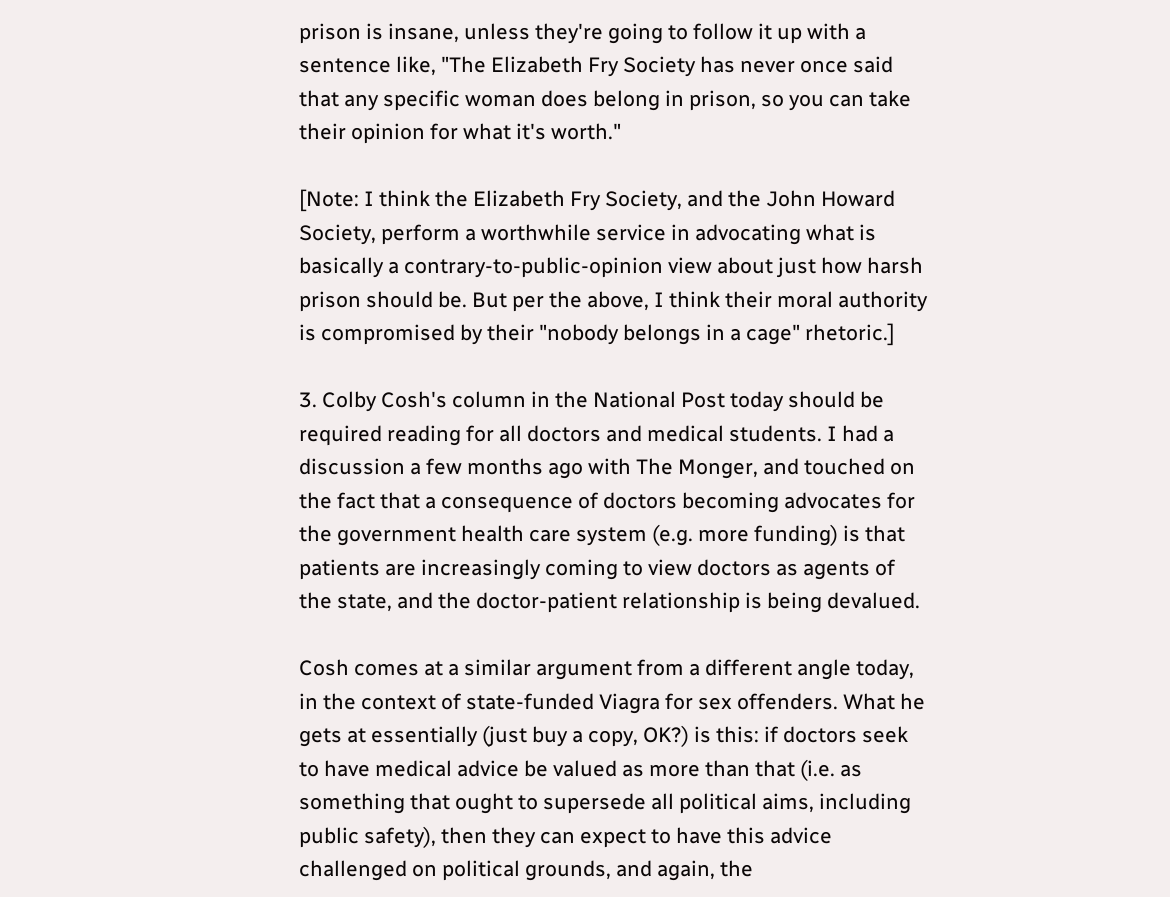prison is insane, unless they're going to follow it up with a sentence like, "The Elizabeth Fry Society has never once said that any specific woman does belong in prison, so you can take their opinion for what it's worth."

[Note: I think the Elizabeth Fry Society, and the John Howard Society, perform a worthwhile service in advocating what is basically a contrary-to-public-opinion view about just how harsh prison should be. But per the above, I think their moral authority is compromised by their "nobody belongs in a cage" rhetoric.]

3. Colby Cosh's column in the National Post today should be required reading for all doctors and medical students. I had a discussion a few months ago with The Monger, and touched on the fact that a consequence of doctors becoming advocates for the government health care system (e.g. more funding) is that patients are increasingly coming to view doctors as agents of the state, and the doctor-patient relationship is being devalued.

Cosh comes at a similar argument from a different angle today, in the context of state-funded Viagra for sex offenders. What he gets at essentially (just buy a copy, OK?) is this: if doctors seek to have medical advice be valued as more than that (i.e. as something that ought to supersede all political aims, including public safety), then they can expect to have this advice challenged on political grounds, and again, the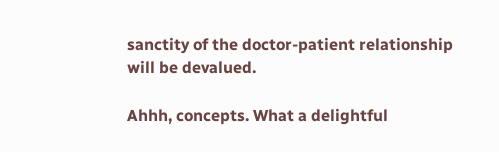sanctity of the doctor-patient relationship will be devalued.

Ahhh, concepts. What a delightful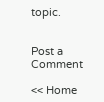topic.


Post a Comment

<< Home